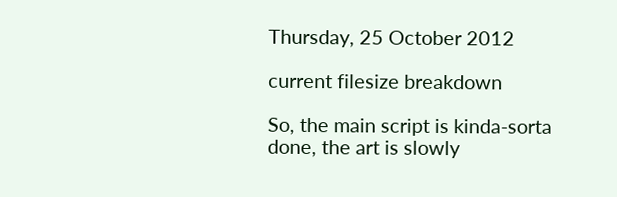Thursday, 25 October 2012

current filesize breakdown

So, the main script is kinda-sorta done, the art is slowly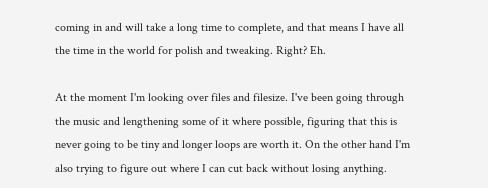coming in and will take a long time to complete, and that means I have all the time in the world for polish and tweaking. Right? Eh.

At the moment I'm looking over files and filesize. I've been going through the music and lengthening some of it where possible, figuring that this is never going to be tiny and longer loops are worth it. On the other hand I'm also trying to figure out where I can cut back without losing anything.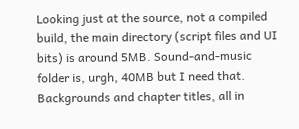Looking just at the source, not a compiled build, the main directory (script files and UI bits) is around 5MB. Sound-and-music folder is, urgh, 40MB but I need that. Backgrounds and chapter titles, all in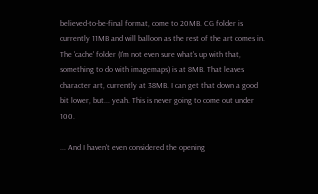believed-to-be-final format, come to 20MB. CG folder is currently 11MB and will balloon as the rest of the art comes in. The 'cache' folder (I'm not even sure what's up with that, something to do with imagemaps) is at 8MB. That leaves character art, currently at 38MB. I can get that down a good bit lower, but... yeah. This is never going to come out under 100.

... And I haven't even considered the opening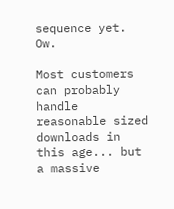sequence yet. Ow.

Most customers can probably handle reasonable sized downloads in this age... but a massive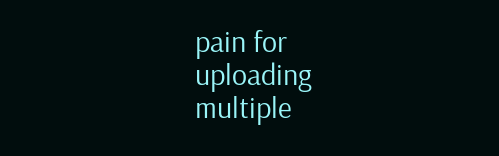pain for uploading multiple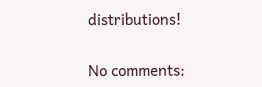distributions!

No comments: